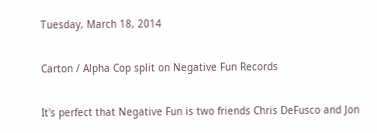Tuesday, March 18, 2014

Carton / Alpha Cop split on Negative Fun Records

It's perfect that Negative Fun is two friends Chris DeFusco and Jon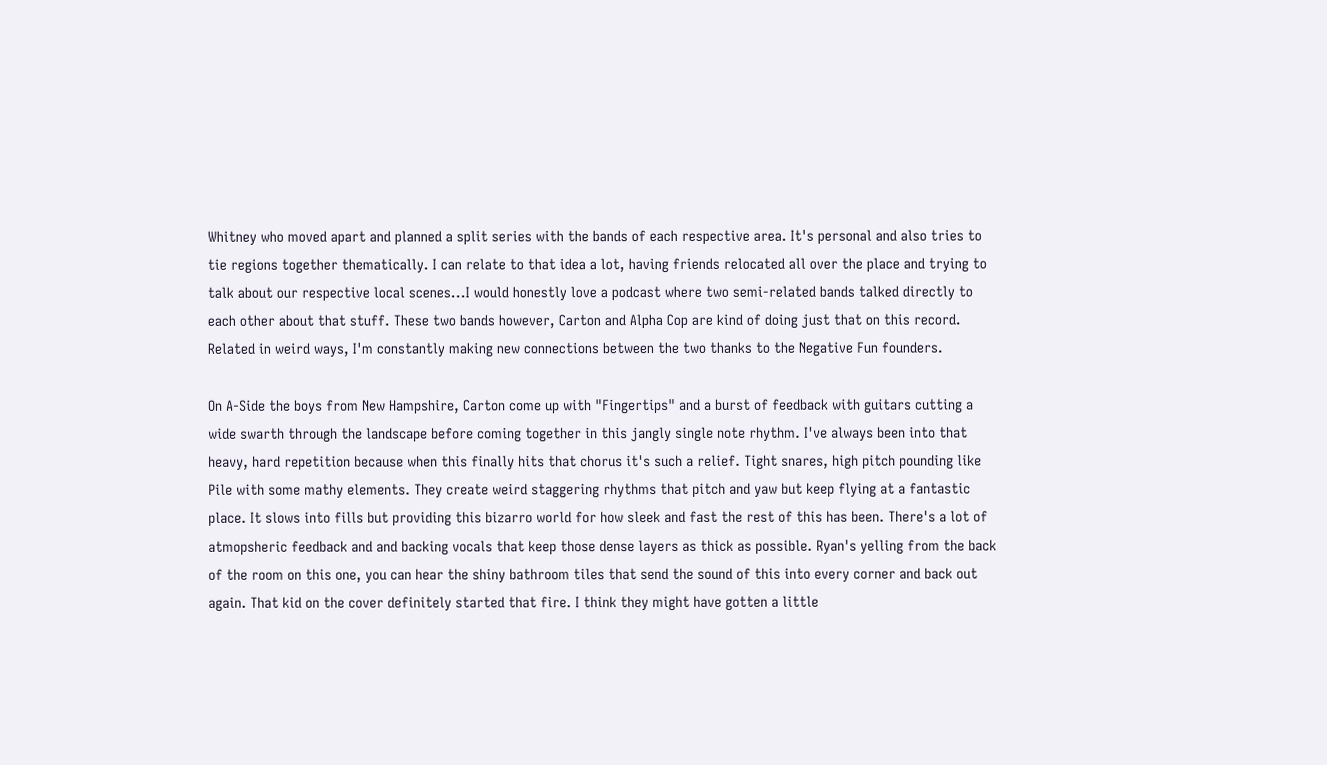Whitney who moved apart and planned a split series with the bands of each respective area. It's personal and also tries to tie regions together thematically. I can relate to that idea a lot, having friends relocated all over the place and trying to talk about our respective local scenes...I would honestly love a podcast where two semi-related bands talked directly to each other about that stuff. These two bands however, Carton and Alpha Cop are kind of doing just that on this record. Related in weird ways, I'm constantly making new connections between the two thanks to the Negative Fun founders.

On A-Side the boys from New Hampshire, Carton come up with "Fingertips" and a burst of feedback with guitars cutting a wide swarth through the landscape before coming together in this jangly single note rhythm. I've always been into that heavy, hard repetition because when this finally hits that chorus it's such a relief. Tight snares, high pitch pounding like Pile with some mathy elements. They create weird staggering rhythms that pitch and yaw but keep flying at a fantastic place. It slows into fills but providing this bizarro world for how sleek and fast the rest of this has been. There's a lot of atmopsheric feedback and and backing vocals that keep those dense layers as thick as possible. Ryan's yelling from the back of the room on this one, you can hear the shiny bathroom tiles that send the sound of this into every corner and back out again. That kid on the cover definitely started that fire. I think they might have gotten a little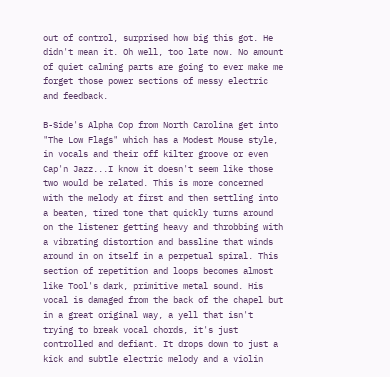out of control, surprised how big this got. He didn't mean it. Oh well, too late now. No amount of quiet calming parts are going to ever make me forget those power sections of messy electric and feedback.

B-Side's Alpha Cop from North Carolina get into "The Low Flags" which has a Modest Mouse style, in vocals and their off kilter groove or even Cap'n Jazz...I know it doesn't seem like those two would be related. This is more concerned with the melody at first and then settling into a beaten, tired tone that quickly turns around on the listener getting heavy and throbbing with a vibrating distortion and bassline that winds around in on itself in a perpetual spiral. This section of repetition and loops becomes almost like Tool's dark, primitive metal sound. His vocal is damaged from the back of the chapel but in a great original way, a yell that isn't trying to break vocal chords, it's just controlled and defiant. It drops down to just a kick and subtle electric melody and a violin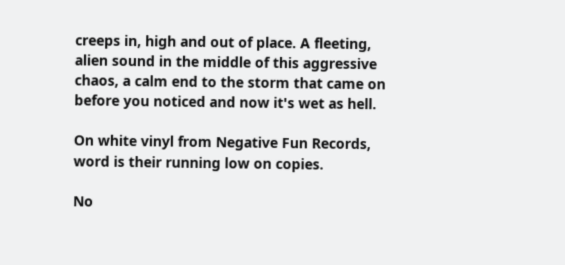creeps in, high and out of place. A fleeting, alien sound in the middle of this aggressive chaos, a calm end to the storm that came on before you noticed and now it's wet as hell.

On white vinyl from Negative Fun Records, word is their running low on copies.

No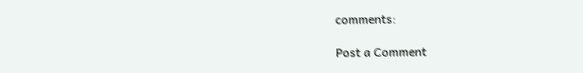comments:

Post a Comment